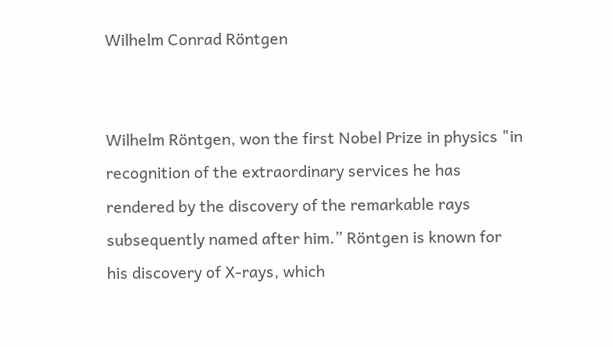Wilhelm Conrad Röntgen


Wilhelm Röntgen, won the first Nobel Prize in physics "in recognition of the extraordinary services he has rendered by the discovery of the remarkable rays subsequently named after him.” Röntgen is known for his discovery of X-rays, which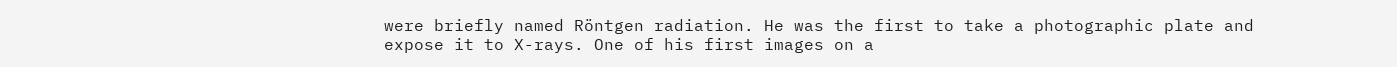were briefly named Röntgen radiation. He was the first to take a photographic plate and expose it to X-rays. One of his first images on a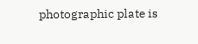photographic plate is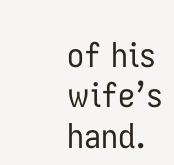of his wife’s hand.